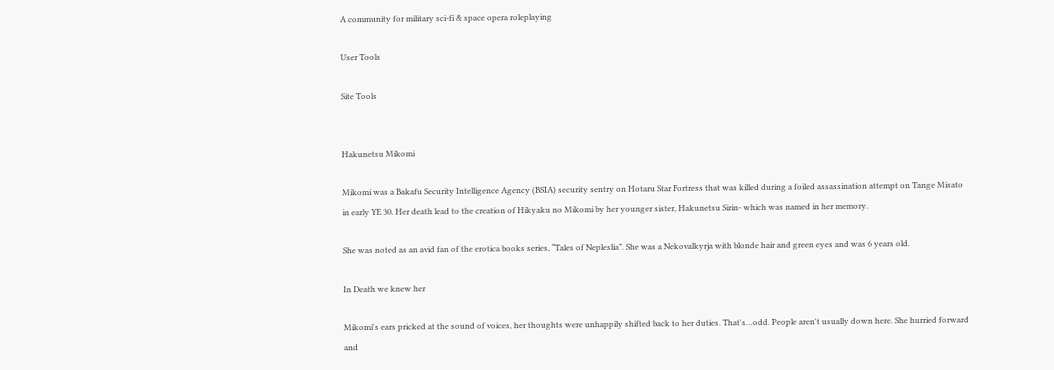A community for military sci-fi & space opera roleplaying

User Tools

Site Tools


Hakunetsu Mikomi

Mikomi was a Bakafu Security Intelligence Agency (BSIA) security sentry on Hotaru Star Fortress that was killed during a foiled assassination attempt on Tange Misato in early YE 30. Her death lead to the creation of Hikyaku no Mikomi by her younger sister, Hakunetsu Sirin- which was named in her memory.

She was noted as an avid fan of the erotica books series, “Tales of Nepleslia”. She was a Nekovalkyrja with blonde hair and green eyes and was 6 years old.

In Death we knew her

Mikomi's ears pricked at the sound of voices, her thoughts were unhappily shifted back to her duties. That's…odd. People aren't usually down here. She hurried forward and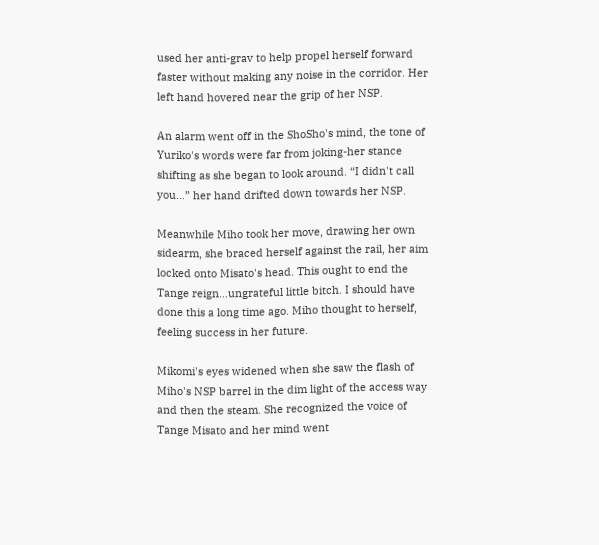used her anti-grav to help propel herself forward faster without making any noise in the corridor. Her left hand hovered near the grip of her NSP.

An alarm went off in the ShoSho's mind, the tone of Yuriko's words were far from joking-her stance shifting as she began to look around. “I didn't call you…” her hand drifted down towards her NSP.

Meanwhile Miho took her move, drawing her own sidearm, she braced herself against the rail, her aim locked onto Misato's head. This ought to end the Tange reign…ungrateful little bitch. I should have done this a long time ago. Miho thought to herself, feeling success in her future.

Mikomi's eyes widened when she saw the flash of Miho's NSP barrel in the dim light of the access way and then the steam. She recognized the voice of Tange Misato and her mind went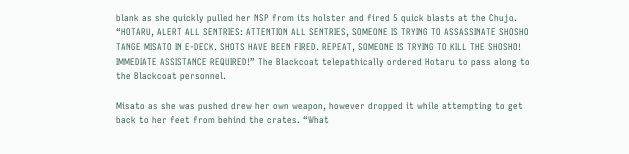blank as she quickly pulled her NSP from its holster and fired 5 quick blasts at the Chujo. “HOTARU, ALERT ALL SENTRIES: ATTENTION ALL SENTRIES, SOMEONE IS TRYING TO ASSASSINATE SHOSHO TANGE MISATO IN E-DECK. SHOTS HAVE BEEN FIRED. REPEAT, SOMEONE IS TRYING TO KILL THE SHOSHO! IMMEDIATE ASSISTANCE REQUIRED!” The Blackcoat telepathically ordered Hotaru to pass along to the Blackcoat personnel.

Misato as she was pushed drew her own weapon, however dropped it while attempting to get back to her feet from behind the crates. “What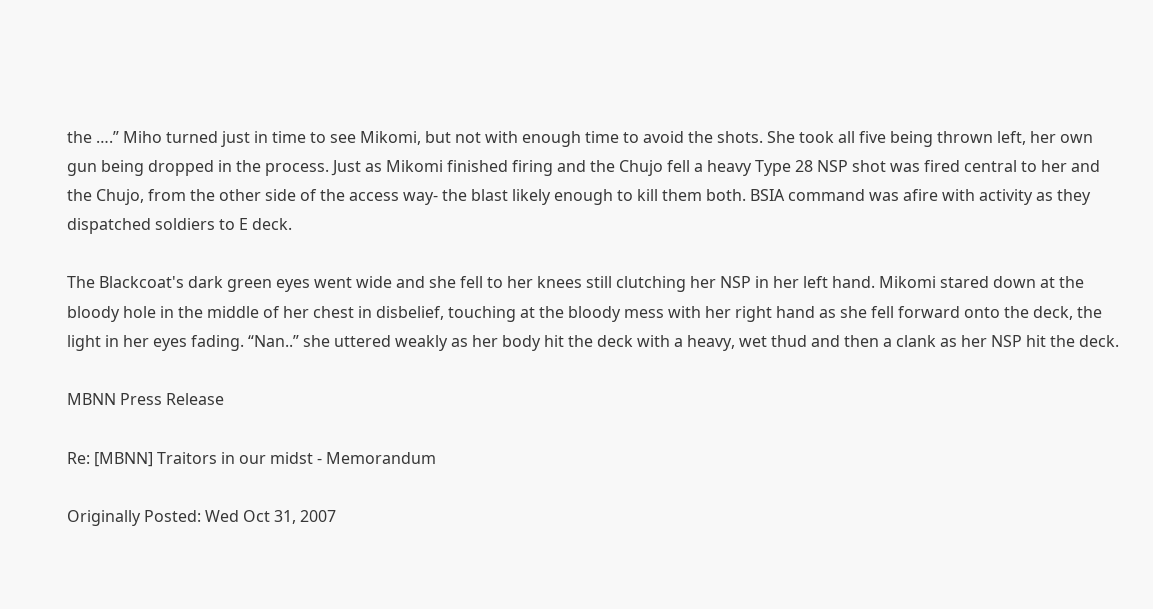the ….” Miho turned just in time to see Mikomi, but not with enough time to avoid the shots. She took all five being thrown left, her own gun being dropped in the process. Just as Mikomi finished firing and the Chujo fell a heavy Type 28 NSP shot was fired central to her and the Chujo, from the other side of the access way- the blast likely enough to kill them both. BSIA command was afire with activity as they dispatched soldiers to E deck.

The Blackcoat's dark green eyes went wide and she fell to her knees still clutching her NSP in her left hand. Mikomi stared down at the bloody hole in the middle of her chest in disbelief, touching at the bloody mess with her right hand as she fell forward onto the deck, the light in her eyes fading. “Nan..” she uttered weakly as her body hit the deck with a heavy, wet thud and then a clank as her NSP hit the deck.

MBNN Press Release

Re: [MBNN] Traitors in our midst - Memorandum

Originally Posted: Wed Oct 31, 2007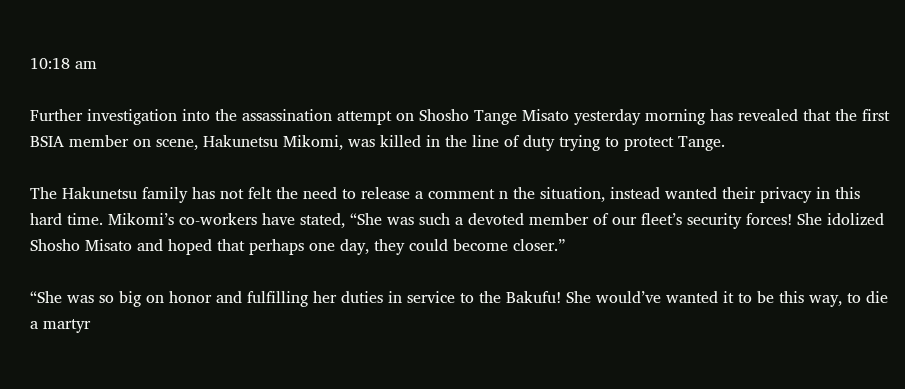10:18 am

Further investigation into the assassination attempt on Shosho Tange Misato yesterday morning has revealed that the first BSIA member on scene, Hakunetsu Mikomi, was killed in the line of duty trying to protect Tange.

The Hakunetsu family has not felt the need to release a comment n the situation, instead wanted their privacy in this hard time. Mikomi’s co-workers have stated, “She was such a devoted member of our fleet’s security forces! She idolized Shosho Misato and hoped that perhaps one day, they could become closer.”

“She was so big on honor and fulfilling her duties in service to the Bakufu! She would’ve wanted it to be this way, to die a martyr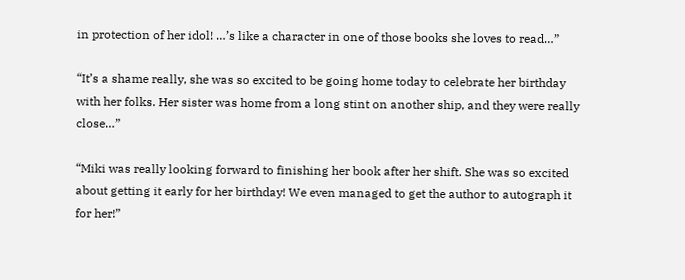in protection of her idol! …’s like a character in one of those books she loves to read…”

“It’s a shame really, she was so excited to be going home today to celebrate her birthday with her folks. Her sister was home from a long stint on another ship, and they were really close…”

“Miki was really looking forward to finishing her book after her shift. She was so excited about getting it early for her birthday! We even managed to get the author to autograph it for her!”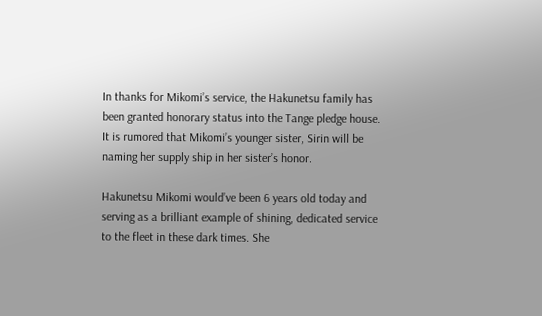In thanks for Mikomi’s service, the Hakunetsu family has been granted honorary status into the Tange pledge house. It is rumored that Mikomi’s younger sister, Sirin will be naming her supply ship in her sister’s honor.

Hakunetsu Mikomi would’ve been 6 years old today and serving as a brilliant example of shining, dedicated service to the fleet in these dark times. She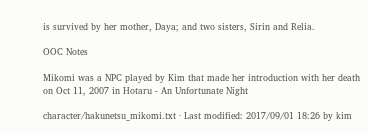is survived by her mother, Daya; and two sisters, Sirin and Relia.

OOC Notes

Mikomi was a NPC played by Kim that made her introduction with her death on Oct 11, 2007 in Hotaru - An Unfortunate Night

character/hakunetsu_mikomi.txt · Last modified: 2017/09/01 18:26 by kim